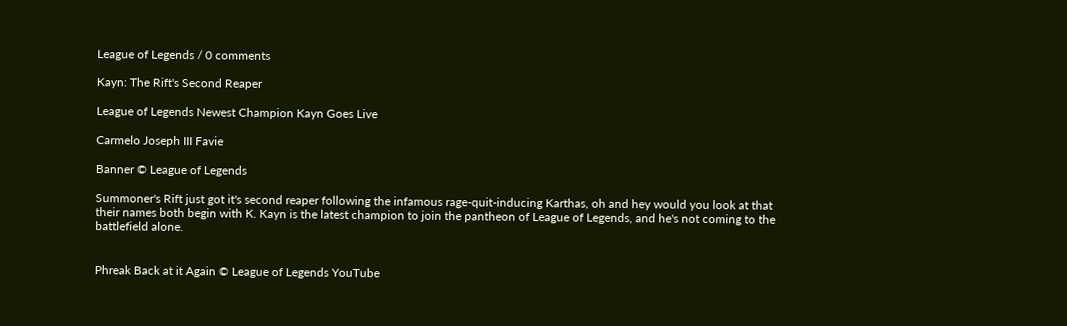League of Legends / 0 comments

Kayn: The Rift's Second Reaper

League of Legends Newest Champion Kayn Goes Live

Carmelo Joseph III Favie

Banner © League of Legends

Summoner's Rift just got it's second reaper following the infamous rage-quit-inducing Karthas, oh and hey would you look at that their names both begin with K. Kayn is the latest champion to join the pantheon of League of Legends, and he's not coming to the battlefield alone.


Phreak Back at it Again © League of Legends YouTube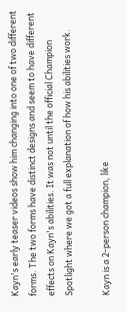Kayn's early teaser videos show him changing into one of two different forms. The two forms have distinct designs and seem to have different effects on Kayn's abilities. It was not until the official Champion Spotlight where we got a full explanation of how his abilities work.

Kayn is a 2-person champion, like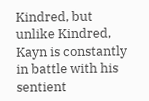Kindred, but unlike Kindred, Kayn is constantly in battle with his sentient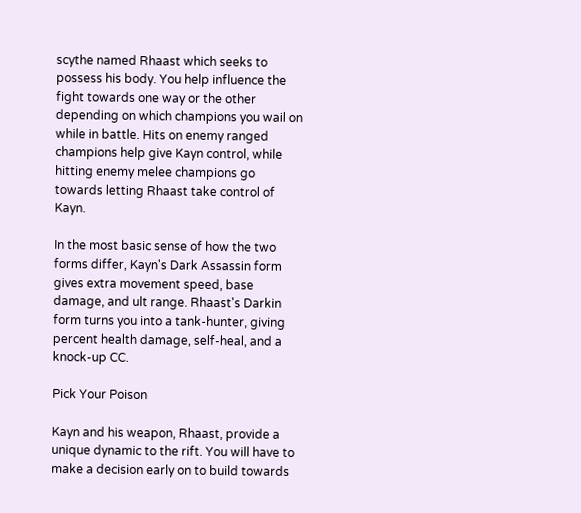scythe named Rhaast which seeks to possess his body. You help influence the fight towards one way or the other depending on which champions you wail on while in battle. Hits on enemy ranged champions help give Kayn control, while hitting enemy melee champions go towards letting Rhaast take control of Kayn.

In the most basic sense of how the two forms differ, Kayn's Dark Assassin form gives extra movement speed, base damage, and ult range. Rhaast's Darkin form turns you into a tank-hunter, giving percent health damage, self-heal, and a knock-up CC.

Pick Your Poison

Kayn and his weapon, Rhaast, provide a unique dynamic to the rift. You will have to make a decision early on to build towards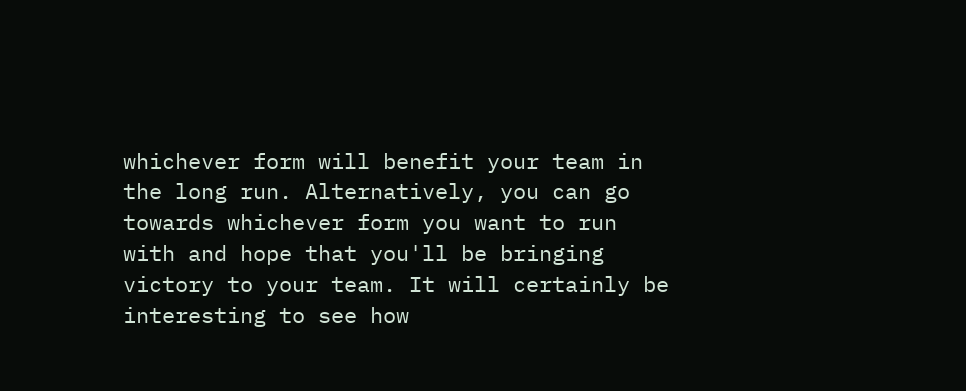whichever form will benefit your team in the long run. Alternatively, you can go towards whichever form you want to run with and hope that you'll be bringing victory to your team. It will certainly be interesting to see how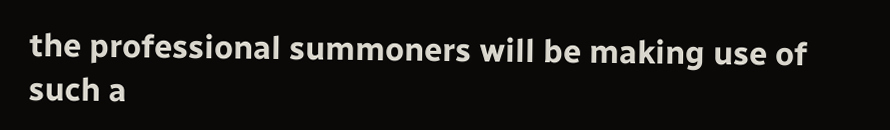the professional summoners will be making use of such a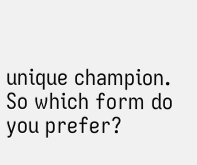unique champion. So which form do you prefer?